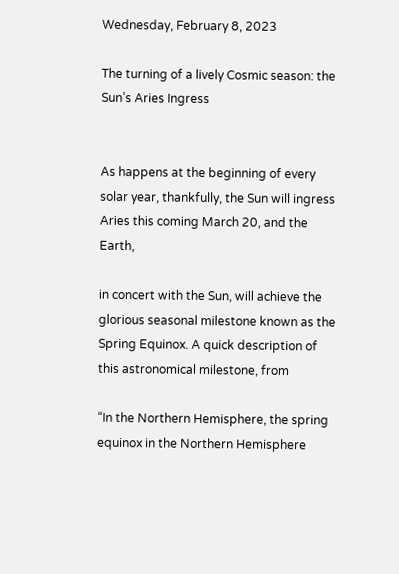Wednesday, February 8, 2023

The turning of a lively Cosmic season: the Sun’s Aries Ingress


As happens at the beginning of every solar year, thankfully, the Sun will ingress Aries this coming March 20, and the Earth,

in concert with the Sun, will achieve the glorious seasonal milestone known as the Spring Equinox. A quick description of this astronomical milestone, from

“In the Northern Hemisphere, the spring equinox in the Northern Hemisphere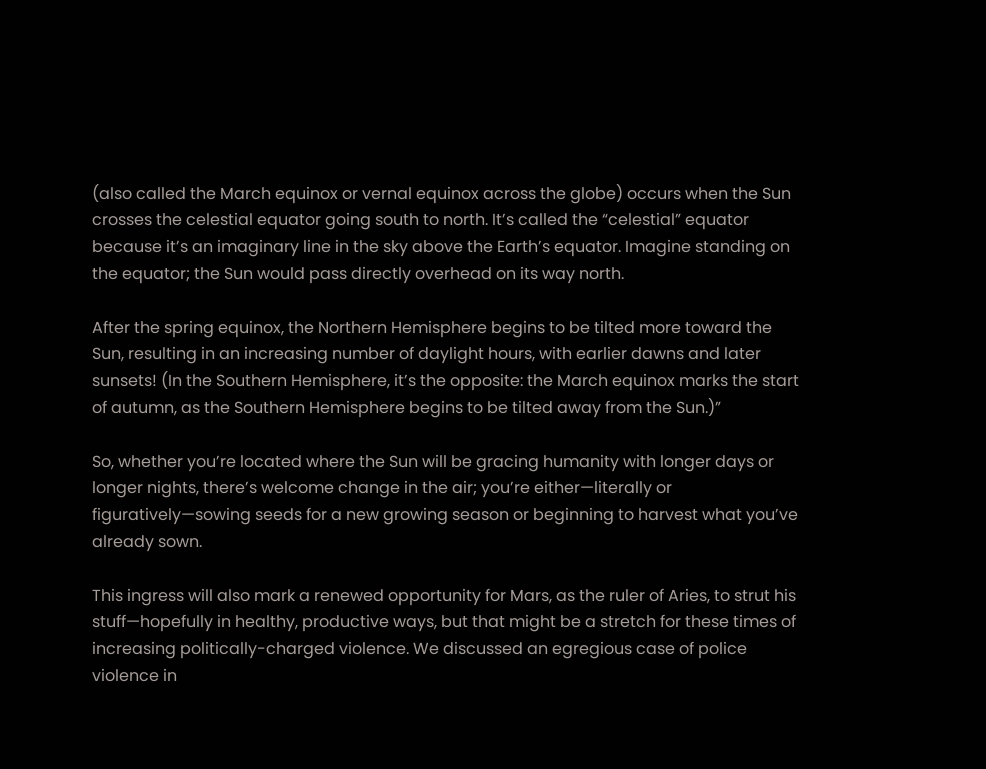(also called the March equinox or vernal equinox across the globe) occurs when the Sun crosses the celestial equator going south to north. It’s called the “celestial” equator because it’s an imaginary line in the sky above the Earth’s equator. Imagine standing on the equator; the Sun would pass directly overhead on its way north.

After the spring equinox, the Northern Hemisphere begins to be tilted more toward the Sun, resulting in an increasing number of daylight hours, with earlier dawns and later sunsets! (In the Southern Hemisphere, it’s the opposite: the March equinox marks the start of autumn, as the Southern Hemisphere begins to be tilted away from the Sun.)”

So, whether you’re located where the Sun will be gracing humanity with longer days or longer nights, there’s welcome change in the air; you’re either—literally or figuratively—sowing seeds for a new growing season or beginning to harvest what you’ve already sown.

This ingress will also mark a renewed opportunity for Mars, as the ruler of Aries, to strut his stuff—hopefully in healthy, productive ways, but that might be a stretch for these times of increasing politically-charged violence. We discussed an egregious case of police violence in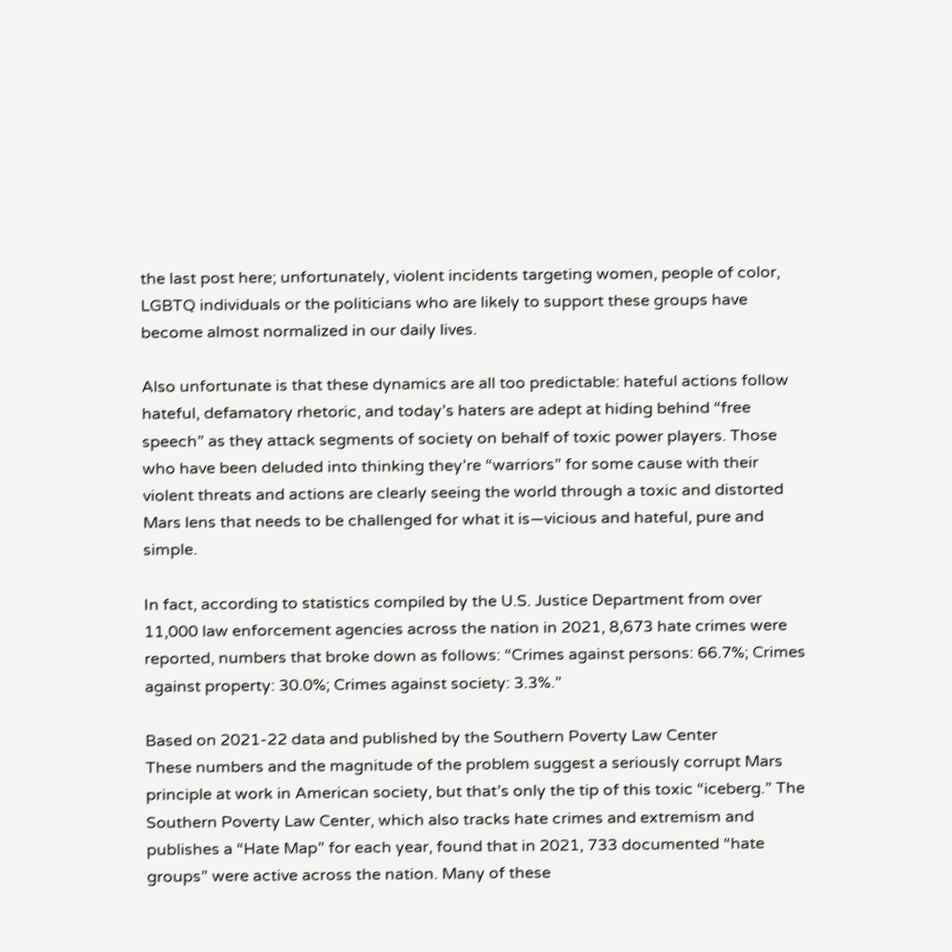the last post here; unfortunately, violent incidents targeting women, people of color, LGBTQ individuals or the politicians who are likely to support these groups have become almost normalized in our daily lives.

Also unfortunate is that these dynamics are all too predictable: hateful actions follow hateful, defamatory rhetoric, and today’s haters are adept at hiding behind “free speech” as they attack segments of society on behalf of toxic power players. Those who have been deluded into thinking they’re “warriors” for some cause with their violent threats and actions are clearly seeing the world through a toxic and distorted Mars lens that needs to be challenged for what it is—vicious and hateful, pure and simple.

In fact, according to statistics compiled by the U.S. Justice Department from over 11,000 law enforcement agencies across the nation in 2021, 8,673 hate crimes were reported, numbers that broke down as follows: “Crimes against persons: 66.7%; Crimes against property: 30.0%; Crimes against society: 3.3%.”

Based on 2021-22 data and published by the Southern Poverty Law Center
These numbers and the magnitude of the problem suggest a seriously corrupt Mars principle at work in American society, but that’s only the tip of this toxic “iceberg.” The Southern Poverty Law Center, which also tracks hate crimes and extremism and publishes a “Hate Map” for each year, found that in 2021, 733 documented “hate groups” were active across the nation. Many of these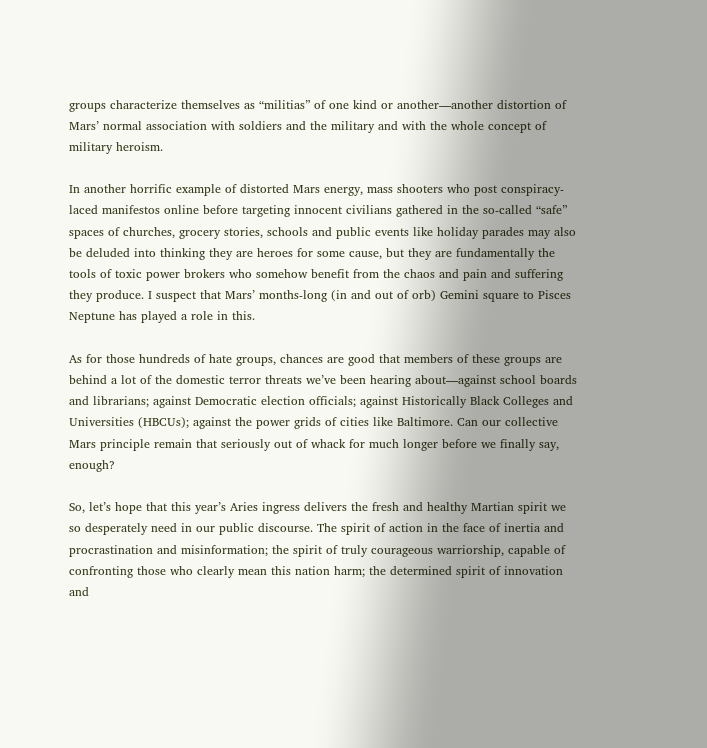groups characterize themselves as “militias” of one kind or another—another distortion of Mars’ normal association with soldiers and the military and with the whole concept of military heroism.

In another horrific example of distorted Mars energy, mass shooters who post conspiracy-laced manifestos online before targeting innocent civilians gathered in the so-called “safe” spaces of churches, grocery stories, schools and public events like holiday parades may also be deluded into thinking they are heroes for some cause, but they are fundamentally the tools of toxic power brokers who somehow benefit from the chaos and pain and suffering they produce. I suspect that Mars’ months-long (in and out of orb) Gemini square to Pisces Neptune has played a role in this.

As for those hundreds of hate groups, chances are good that members of these groups are behind a lot of the domestic terror threats we’ve been hearing about—against school boards and librarians; against Democratic election officials; against Historically Black Colleges and Universities (HBCUs); against the power grids of cities like Baltimore. Can our collective Mars principle remain that seriously out of whack for much longer before we finally say, enough?

So, let’s hope that this year’s Aries ingress delivers the fresh and healthy Martian spirit we so desperately need in our public discourse. The spirit of action in the face of inertia and procrastination and misinformation; the spirit of truly courageous warriorship, capable of confronting those who clearly mean this nation harm; the determined spirit of innovation and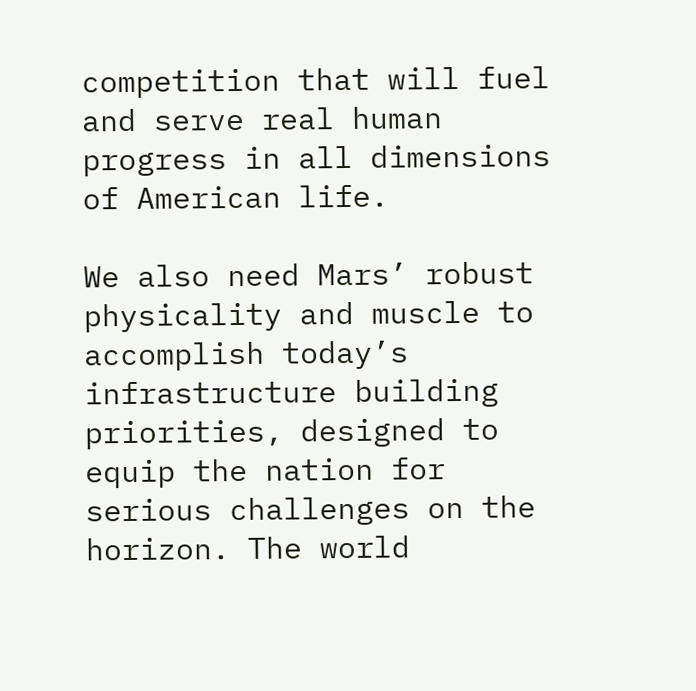competition that will fuel and serve real human progress in all dimensions of American life.

We also need Mars’ robust physicality and muscle to accomplish today’s infrastructure building priorities, designed to equip the nation for serious challenges on the horizon. The world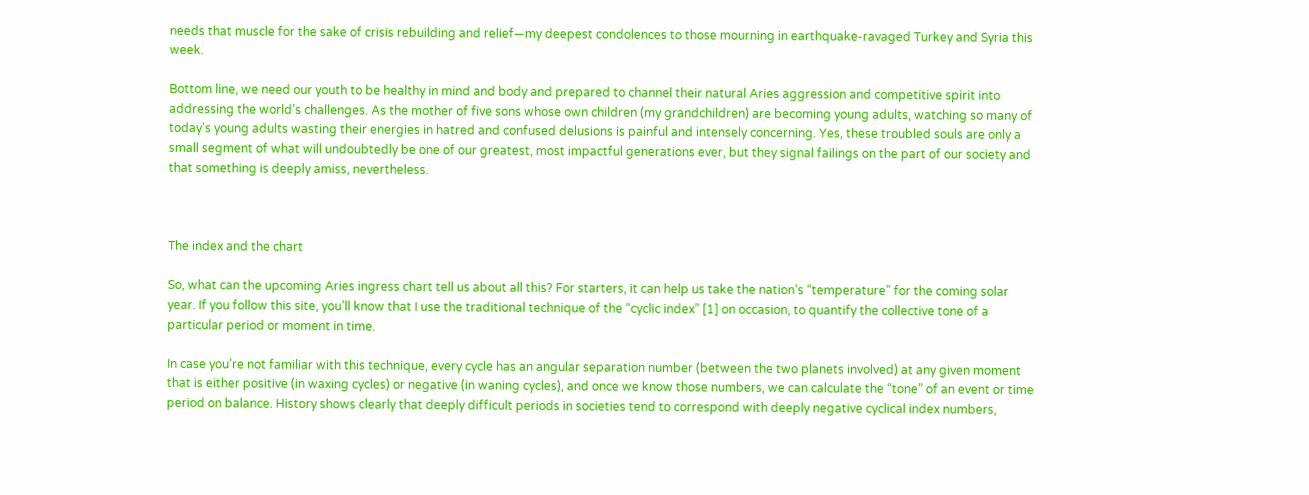needs that muscle for the sake of crisis rebuilding and relief—my deepest condolences to those mourning in earthquake-ravaged Turkey and Syria this week.

Bottom line, we need our youth to be healthy in mind and body and prepared to channel their natural Aries aggression and competitive spirit into addressing the world’s challenges. As the mother of five sons whose own children (my grandchildren) are becoming young adults, watching so many of today's young adults wasting their energies in hatred and confused delusions is painful and intensely concerning. Yes, these troubled souls are only a small segment of what will undoubtedly be one of our greatest, most impactful generations ever, but they signal failings on the part of our society and that something is deeply amiss, nevertheless.



The index and the chart

So, what can the upcoming Aries ingress chart tell us about all this? For starters, it can help us take the nation’s “temperature” for the coming solar year. If you follow this site, you’ll know that I use the traditional technique of the “cyclic index” [1] on occasion, to quantify the collective tone of a particular period or moment in time.

In case you’re not familiar with this technique, every cycle has an angular separation number (between the two planets involved) at any given moment that is either positive (in waxing cycles) or negative (in waning cycles), and once we know those numbers, we can calculate the “tone” of an event or time period on balance. History shows clearly that deeply difficult periods in societies tend to correspond with deeply negative cyclical index numbers,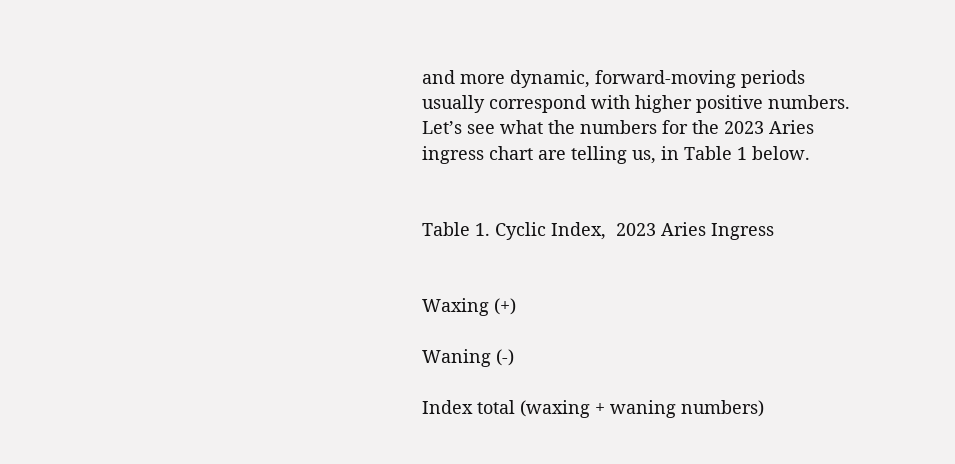and more dynamic, forward-moving periods usually correspond with higher positive numbers. Let’s see what the numbers for the 2023 Aries ingress chart are telling us, in Table 1 below.


Table 1. Cyclic Index,  2023 Aries Ingress


Waxing (+)

Waning (-)

Index total (waxing + waning numbers)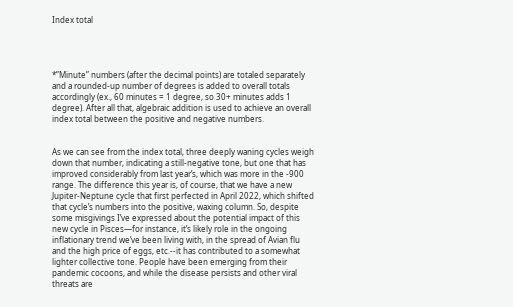Index total




*”Minute” numbers (after the decimal points) are totaled separately and a rounded-up number of degrees is added to overall totals accordingly (ex., 60 minutes = 1 degree, so 30+ minutes adds 1 degree). After all that, algebraic addition is used to achieve an overall index total between the positive and negative numbers.


As we can see from the index total, three deeply waning cycles weigh down that number, indicating a still-negative tone, but one that has improved considerably from last year’s, which was more in the -900 range. The difference this year is, of course, that we have a new Jupiter-Neptune cycle that first perfected in April 2022, which shifted that cycle’s numbers into the positive, waxing column. So, despite some misgivings I’ve expressed about the potential impact of this new cycle in Pisces—for instance, it’s likely role in the ongoing inflationary trend we’ve been living with, in the spread of Avian flu and the high price of eggs, etc.--it has contributed to a somewhat lighter collective tone. People have been emerging from their pandemic cocoons, and while the disease persists and other viral threats are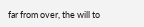far from over, the will to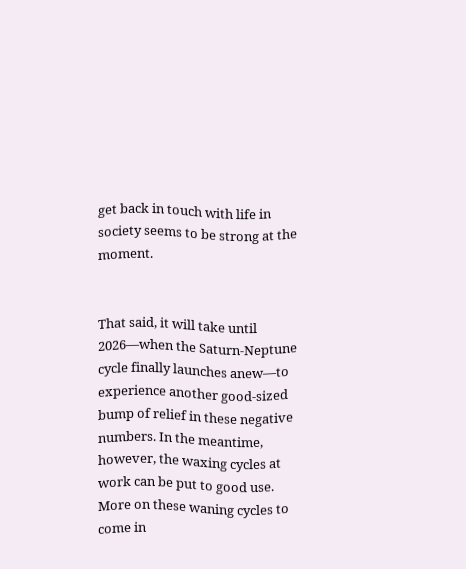get back in touch with life in society seems to be strong at the moment.


That said, it will take until 2026—when the Saturn-Neptune cycle finally launches anew—to experience another good-sized bump of relief in these negative numbers. In the meantime, however, the waxing cycles at work can be put to good use. More on these waning cycles to come in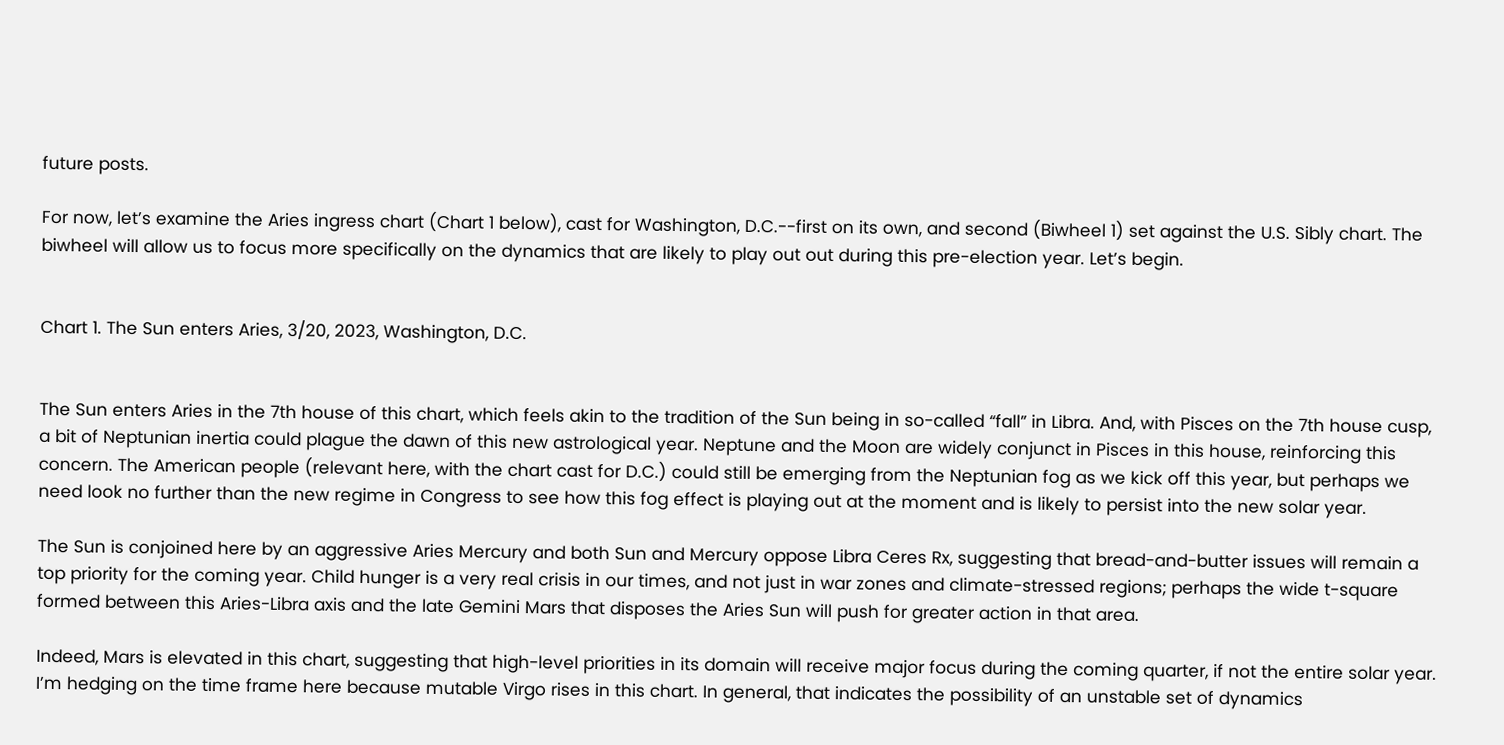future posts.

For now, let’s examine the Aries ingress chart (Chart 1 below), cast for Washington, D.C.--first on its own, and second (Biwheel 1) set against the U.S. Sibly chart. The biwheel will allow us to focus more specifically on the dynamics that are likely to play out out during this pre-election year. Let’s begin.


Chart 1. The Sun enters Aries, 3/20, 2023, Washington, D.C.


The Sun enters Aries in the 7th house of this chart, which feels akin to the tradition of the Sun being in so-called “fall” in Libra. And, with Pisces on the 7th house cusp, a bit of Neptunian inertia could plague the dawn of this new astrological year. Neptune and the Moon are widely conjunct in Pisces in this house, reinforcing this concern. The American people (relevant here, with the chart cast for D.C.) could still be emerging from the Neptunian fog as we kick off this year, but perhaps we need look no further than the new regime in Congress to see how this fog effect is playing out at the moment and is likely to persist into the new solar year.

The Sun is conjoined here by an aggressive Aries Mercury and both Sun and Mercury oppose Libra Ceres Rx, suggesting that bread-and-butter issues will remain a top priority for the coming year. Child hunger is a very real crisis in our times, and not just in war zones and climate-stressed regions; perhaps the wide t-square formed between this Aries-Libra axis and the late Gemini Mars that disposes the Aries Sun will push for greater action in that area.

Indeed, Mars is elevated in this chart, suggesting that high-level priorities in its domain will receive major focus during the coming quarter, if not the entire solar year. I’m hedging on the time frame here because mutable Virgo rises in this chart. In general, that indicates the possibility of an unstable set of dynamics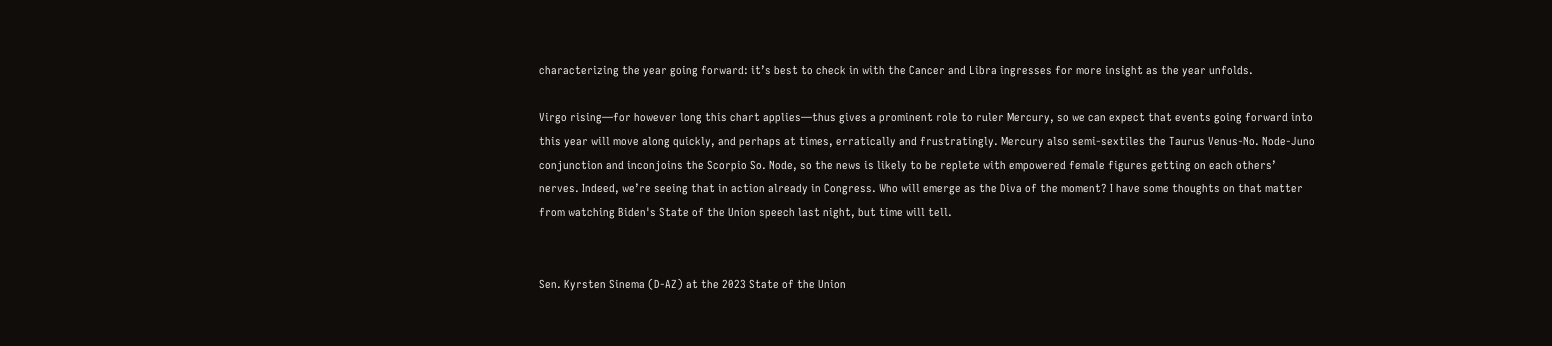characterizing the year going forward: it’s best to check in with the Cancer and Libra ingresses for more insight as the year unfolds.

Virgo rising—for however long this chart applies—thus gives a prominent role to ruler Mercury, so we can expect that events going forward into this year will move along quickly, and perhaps at times, erratically and frustratingly. Mercury also semi-sextiles the Taurus Venus-No. Node-Juno conjunction and inconjoins the Scorpio So. Node, so the news is likely to be replete with empowered female figures getting on each others’ nerves. Indeed, we’re seeing that in action already in Congress. Who will emerge as the Diva of the moment? I have some thoughts on that matter from watching Biden's State of the Union speech last night, but time will tell.


Sen. Kyrsten Sinema (D-AZ) at the 2023 State of the Union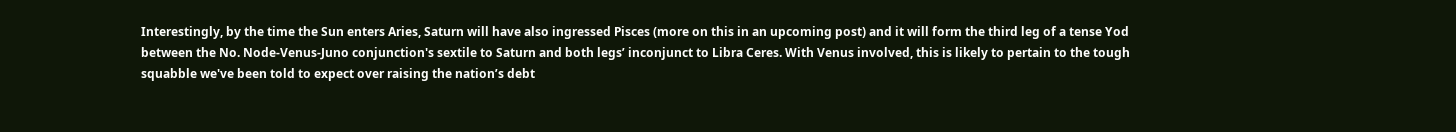Interestingly, by the time the Sun enters Aries, Saturn will have also ingressed Pisces (more on this in an upcoming post) and it will form the third leg of a tense Yod between the No. Node-Venus-Juno conjunction's sextile to Saturn and both legs’ inconjunct to Libra Ceres. With Venus involved, this is likely to pertain to the tough squabble we've been told to expect over raising the nation’s debt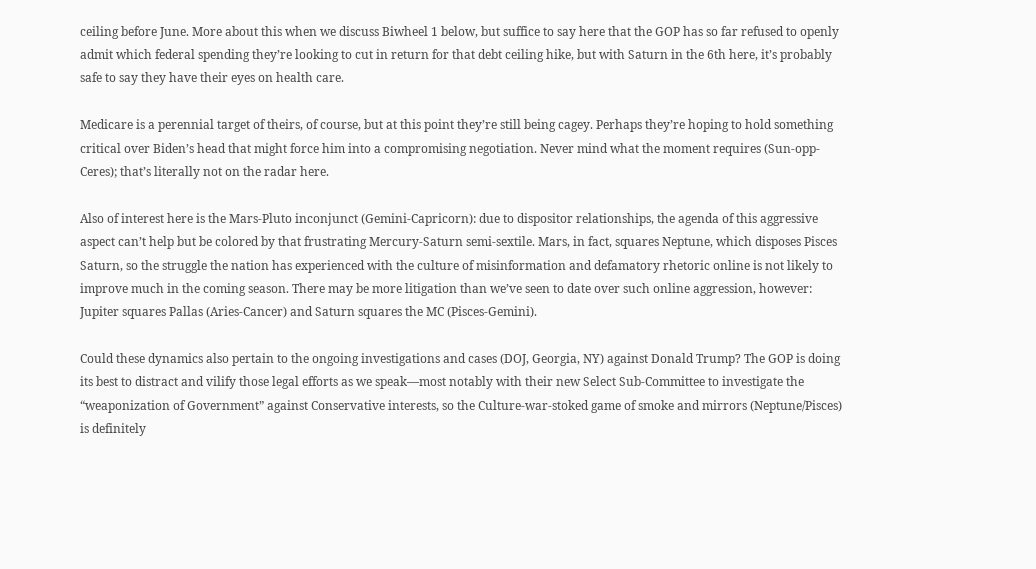ceiling before June. More about this when we discuss Biwheel 1 below, but suffice to say here that the GOP has so far refused to openly admit which federal spending they’re looking to cut in return for that debt ceiling hike, but with Saturn in the 6th here, it’s probably safe to say they have their eyes on health care.

Medicare is a perennial target of theirs, of course, but at this point they’re still being cagey. Perhaps they’re hoping to hold something critical over Biden’s head that might force him into a compromising negotiation. Never mind what the moment requires (Sun-opp-Ceres); that’s literally not on the radar here.

Also of interest here is the Mars-Pluto inconjunct (Gemini-Capricorn): due to dispositor relationships, the agenda of this aggressive aspect can’t help but be colored by that frustrating Mercury-Saturn semi-sextile. Mars, in fact, squares Neptune, which disposes Pisces Saturn, so the struggle the nation has experienced with the culture of misinformation and defamatory rhetoric online is not likely to improve much in the coming season. There may be more litigation than we’ve seen to date over such online aggression, however: Jupiter squares Pallas (Aries-Cancer) and Saturn squares the MC (Pisces-Gemini).

Could these dynamics also pertain to the ongoing investigations and cases (DOJ, Georgia, NY) against Donald Trump? The GOP is doing its best to distract and vilify those legal efforts as we speak—most notably with their new Select Sub-Committee to investigate the “weaponization of Government” against Conservative interests, so the Culture-war-stoked game of smoke and mirrors (Neptune/Pisces) is definitely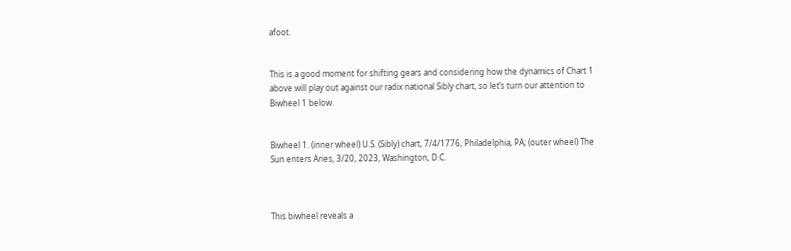afoot.


This is a good moment for shifting gears and considering how the dynamics of Chart 1 above will play out against our radix national Sibly chart, so let’s turn our attention to Biwheel 1 below.


Biwheel 1. (inner wheel) U.S. (Sibly) chart, 7/4/1776, Philadelphia, PA; (outer wheel) The Sun enters Aries, 3/20, 2023, Washington, D.C.



This biwheel reveals a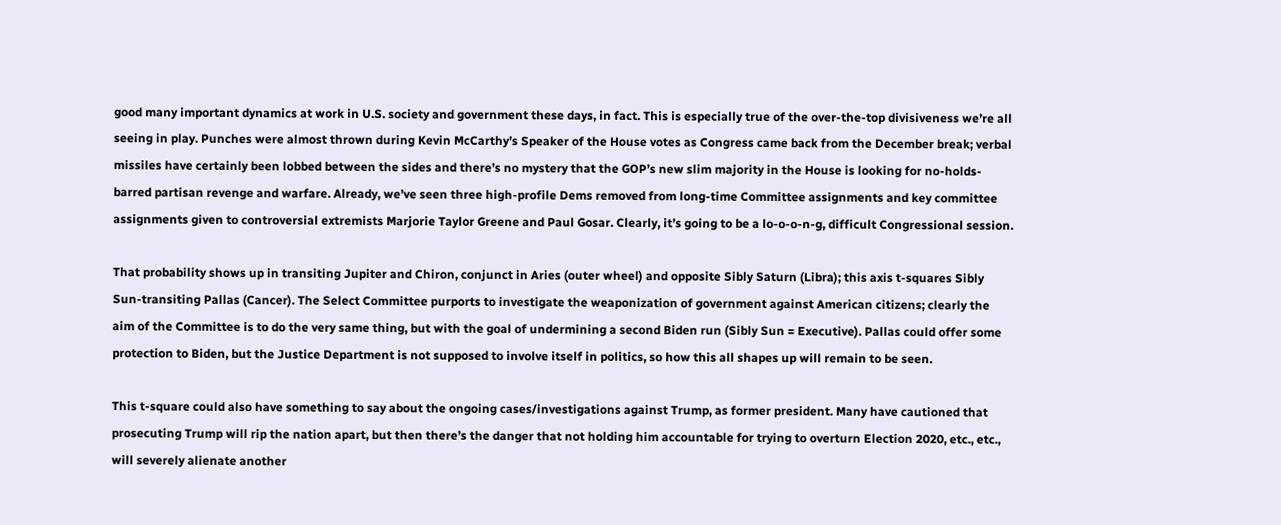good many important dynamics at work in U.S. society and government these days, in fact. This is especially true of the over-the-top divisiveness we’re all seeing in play. Punches were almost thrown during Kevin McCarthy’s Speaker of the House votes as Congress came back from the December break; verbal missiles have certainly been lobbed between the sides and there’s no mystery that the GOP’s new slim majority in the House is looking for no-holds-barred partisan revenge and warfare. Already, we’ve seen three high-profile Dems removed from long-time Committee assignments and key committee assignments given to controversial extremists Marjorie Taylor Greene and Paul Gosar. Clearly, it’s going to be a lo-o-o-n-g, difficult Congressional session.

That probability shows up in transiting Jupiter and Chiron, conjunct in Aries (outer wheel) and opposite Sibly Saturn (Libra); this axis t-squares Sibly Sun-transiting Pallas (Cancer). The Select Committee purports to investigate the weaponization of government against American citizens; clearly the aim of the Committee is to do the very same thing, but with the goal of undermining a second Biden run (Sibly Sun = Executive). Pallas could offer some protection to Biden, but the Justice Department is not supposed to involve itself in politics, so how this all shapes up will remain to be seen.

This t-square could also have something to say about the ongoing cases/investigations against Trump, as former president. Many have cautioned that prosecuting Trump will rip the nation apart, but then there’s the danger that not holding him accountable for trying to overturn Election 2020, etc., etc., will severely alienate another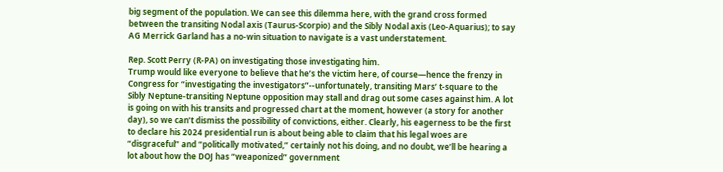big segment of the population. We can see this dilemma here, with the grand cross formed between the transiting Nodal axis (Taurus-Scorpio) and the Sibly Nodal axis (Leo-Aquarius); to say AG Merrick Garland has a no-win situation to navigate is a vast understatement.

Rep. Scott Perry (R-PA) on investigating those investigating him.
Trump would like everyone to believe that he’s the victim here, of course—hence the frenzy in Congress for “investigating the investigators”--unfortunately, transiting Mars’ t-square to the Sibly Neptune-transiting Neptune opposition may stall and drag out some cases against him. A lot is going on with his transits and progressed chart at the moment, however (a story for another day), so we can’t dismiss the possibility of convictions, either. Clearly, his eagerness to be the first to declare his 2024 presidential run is about being able to claim that his legal woes are “disgraceful” and “politically motivated,” certainly not his doing, and no doubt, we’ll be hearing a lot about how the DOJ has “weaponized” government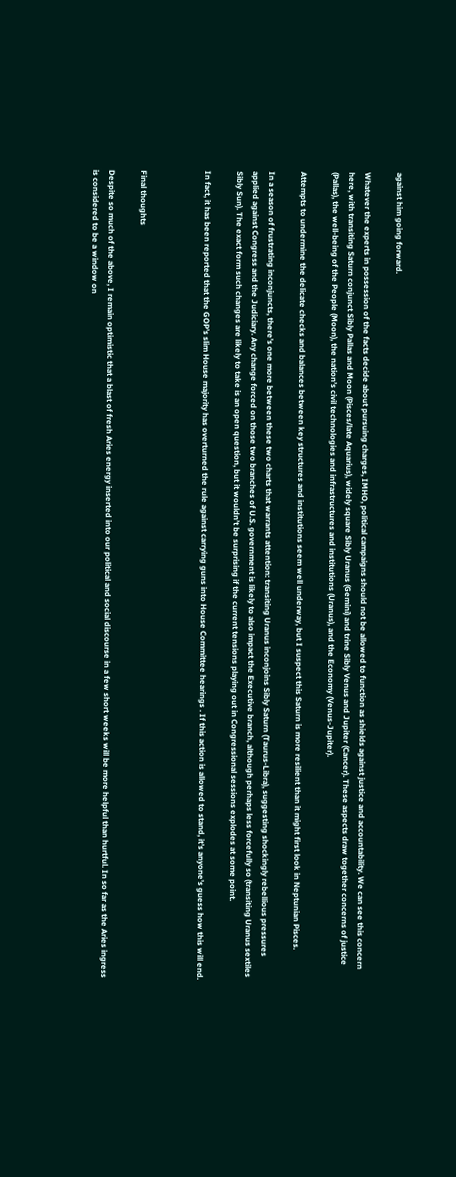against him going forward.

Whatever the experts in possession of the facts decide about pursuing charges, IMHO, political campaigns should not be allowed to function as shields against justice and accountability. We can see this concern here, with transiting Saturn conjunct Sibly Pallas and Moon (Pisces/late Aquarius), widely square Sibly Uranus (Gemini) and trine Sibly Venus and Jupiter (Cancer). These aspects draw together concerns of justice (Pallas), the well-being of the People (Moon), the nation’s civil technologies and infrastructures and institutions (Uranus), and the Economy (Venus-Jupiter).

Attempts to undermine the delicate checks and balances between key structures and institutions seem well underway, but I suspect this Saturn is more resilient than it might first look in Neptunian Pisces.

In a season of frustrating inconjuncts, there’s one more between these two charts that warrants attention: transiting Uranus inconjoins Sibly Saturn (Taurus-Libra), suggesting shockingly rebellious pressures applied against Congress and the Judiciary. Any change forced on those two branches of U.S. government is likely to also impact the Executive branch, although perhaps less forcefully so (transiting Uranus sextiles Sibly Sun). The exact form such changes are likely to take is an open question, but it wouldn’t be surprising if the current tensions playing out in Congressional sessions explodes at some point.

In fact, it has been reported that the GOP’s slim House majority has overturned the rule against carrying guns into House Committee hearings . If this action is allowed to stand, it’s anyone’s guess how this will end.



Final thoughts

Despite so much of the above, I remain optimistic that a blast of fresh Aries energy inserted into our political and social discourse in a few short weeks will be more helpful than hurtful. In so far as the Aries ingress is considered to be a window on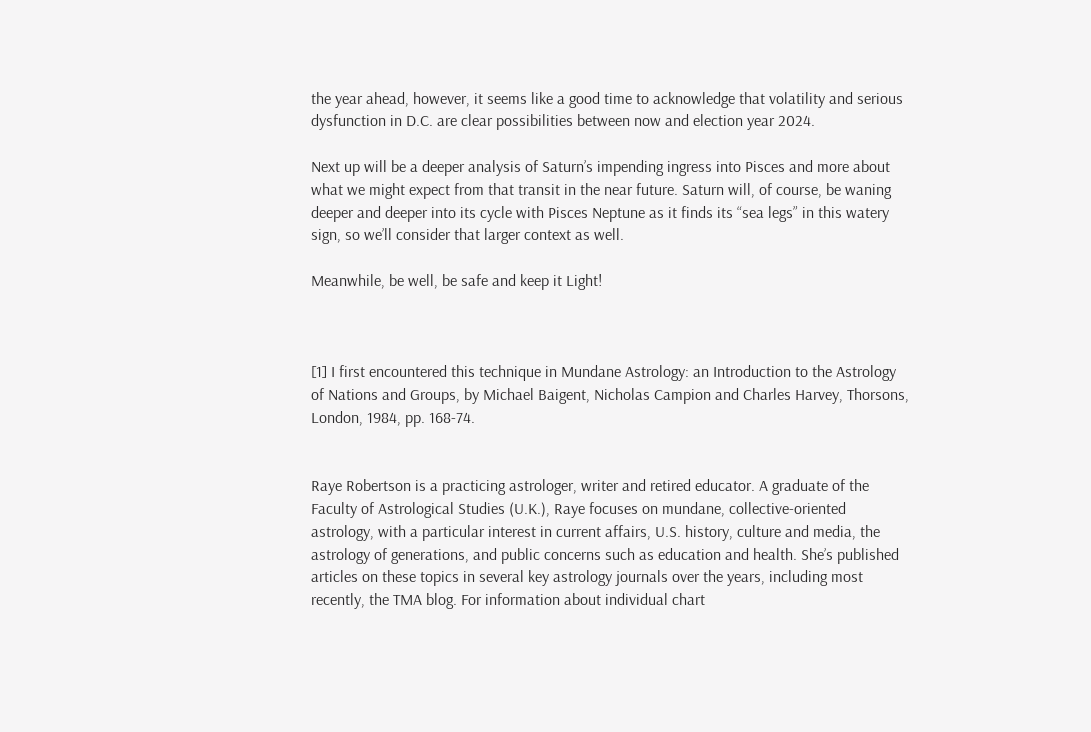the year ahead, however, it seems like a good time to acknowledge that volatility and serious dysfunction in D.C. are clear possibilities between now and election year 2024.

Next up will be a deeper analysis of Saturn’s impending ingress into Pisces and more about what we might expect from that transit in the near future. Saturn will, of course, be waning deeper and deeper into its cycle with Pisces Neptune as it finds its “sea legs” in this watery sign, so we’ll consider that larger context as well.

Meanwhile, be well, be safe and keep it Light!



[1] I first encountered this technique in Mundane Astrology: an Introduction to the Astrology of Nations and Groups, by Michael Baigent, Nicholas Campion and Charles Harvey, Thorsons, London, 1984, pp. 168-74.


Raye Robertson is a practicing astrologer, writer and retired educator. A graduate of the Faculty of Astrological Studies (U.K.), Raye focuses on mundane, collective-oriented astrology, with a particular interest in current affairs, U.S. history, culture and media, the astrology of generations, and public concerns such as education and health. She’s published articles on these topics in several key astrology journals over the years, including most recently, the TMA blog. For information about individual chart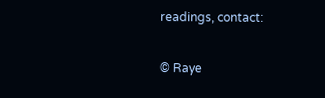readings, contact:

© Raye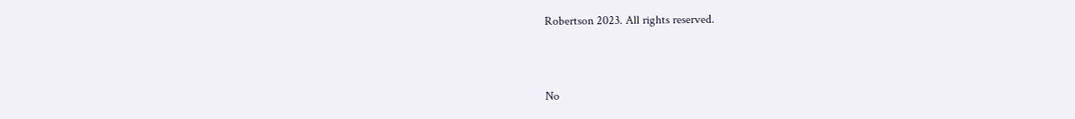Robertson 2023. All rights reserved.



No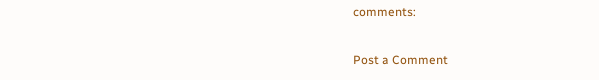comments:

Post a Comment